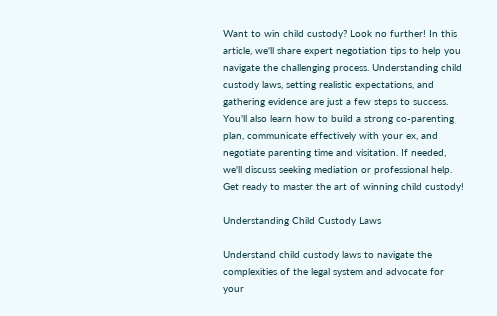Want to win child custody? Look no further! In this article, we'll share expert negotiation tips to help you navigate the challenging process. Understanding child custody laws, setting realistic expectations, and gathering evidence are just a few steps to success. You'll also learn how to build a strong co-parenting plan, communicate effectively with your ex, and negotiate parenting time and visitation. If needed, we'll discuss seeking mediation or professional help. Get ready to master the art of winning child custody!

Understanding Child Custody Laws

Understand child custody laws to navigate the complexities of the legal system and advocate for your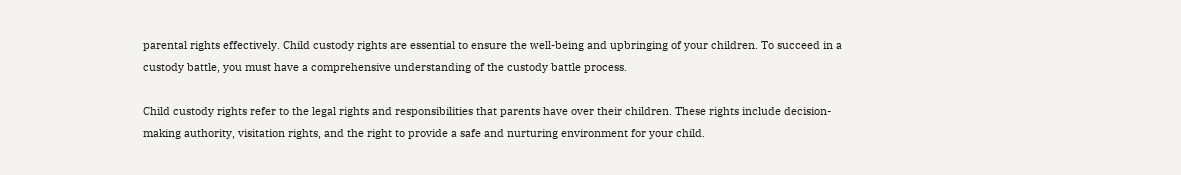parental rights effectively. Child custody rights are essential to ensure the well-being and upbringing of your children. To succeed in a custody battle, you must have a comprehensive understanding of the custody battle process.

Child custody rights refer to the legal rights and responsibilities that parents have over their children. These rights include decision-making authority, visitation rights, and the right to provide a safe and nurturing environment for your child.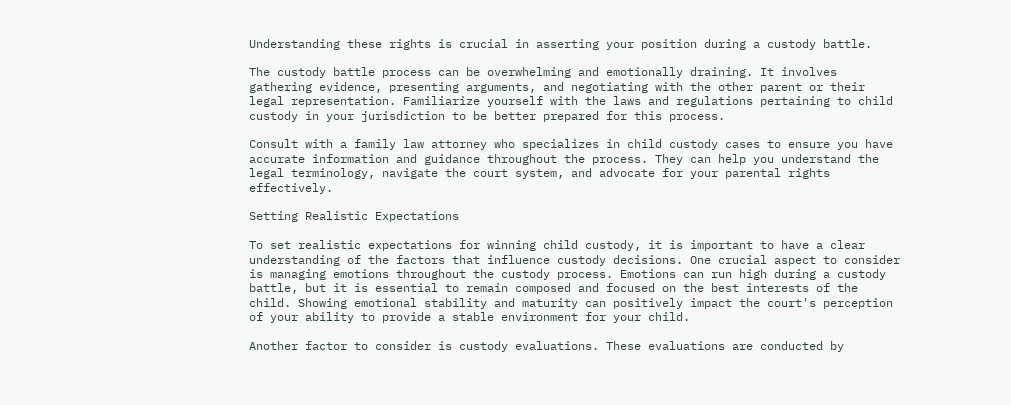Understanding these rights is crucial in asserting your position during a custody battle.

The custody battle process can be overwhelming and emotionally draining. It involves gathering evidence, presenting arguments, and negotiating with the other parent or their legal representation. Familiarize yourself with the laws and regulations pertaining to child custody in your jurisdiction to be better prepared for this process.

Consult with a family law attorney who specializes in child custody cases to ensure you have accurate information and guidance throughout the process. They can help you understand the legal terminology, navigate the court system, and advocate for your parental rights effectively.

Setting Realistic Expectations

To set realistic expectations for winning child custody, it is important to have a clear understanding of the factors that influence custody decisions. One crucial aspect to consider is managing emotions throughout the custody process. Emotions can run high during a custody battle, but it is essential to remain composed and focused on the best interests of the child. Showing emotional stability and maturity can positively impact the court's perception of your ability to provide a stable environment for your child.

Another factor to consider is custody evaluations. These evaluations are conducted by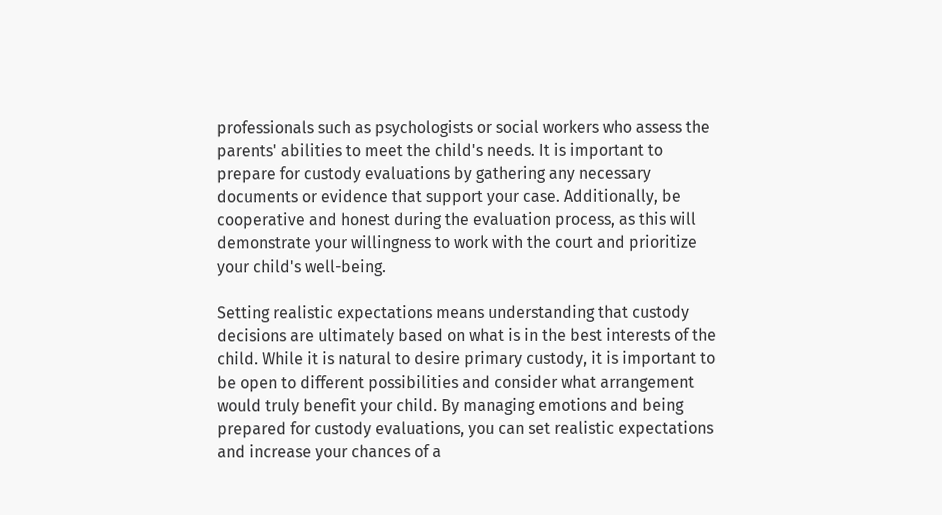professionals such as psychologists or social workers who assess the parents' abilities to meet the child's needs. It is important to prepare for custody evaluations by gathering any necessary documents or evidence that support your case. Additionally, be cooperative and honest during the evaluation process, as this will demonstrate your willingness to work with the court and prioritize your child's well-being.

Setting realistic expectations means understanding that custody decisions are ultimately based on what is in the best interests of the child. While it is natural to desire primary custody, it is important to be open to different possibilities and consider what arrangement would truly benefit your child. By managing emotions and being prepared for custody evaluations, you can set realistic expectations and increase your chances of a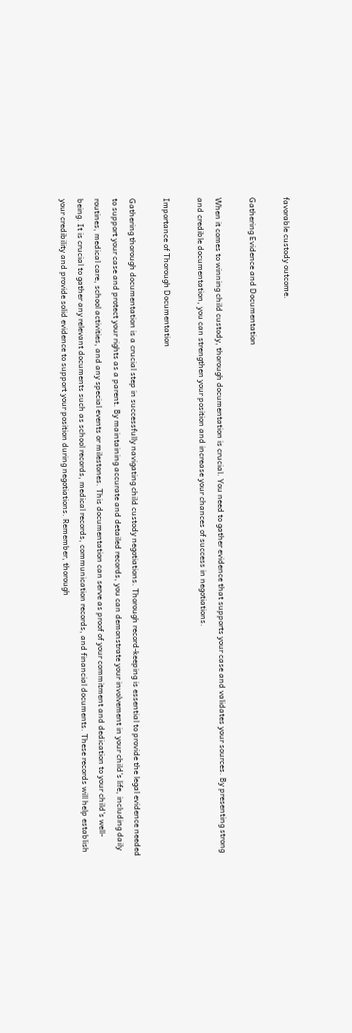favorable custody outcome.

Gathering Evidence and Documentation

When it comes to winning child custody, thorough documentation is crucial. You need to gather evidence that supports your case and validates your sources. By presenting strong and credible documentation, you can strengthen your position and increase your chances of success in negotiations.

Importance of Thorough Documentation

Gathering thorough documentation is a crucial step in successfully navigating child custody negotiations. Thorough record-keeping is essential to provide the legal evidence needed to support your case and protect your rights as a parent. By maintaining accurate and detailed records, you can demonstrate your involvement in your child's life, including daily routines, medical care, school activities, and any special events or milestones. This documentation can serve as proof of your commitment and dedication to your child's well-being. It is crucial to gather any relevant documents such as school records, medical records, communication records, and financial documents. These records will help establish your credibility and provide solid evidence to support your position during negotiations. Remember, thorough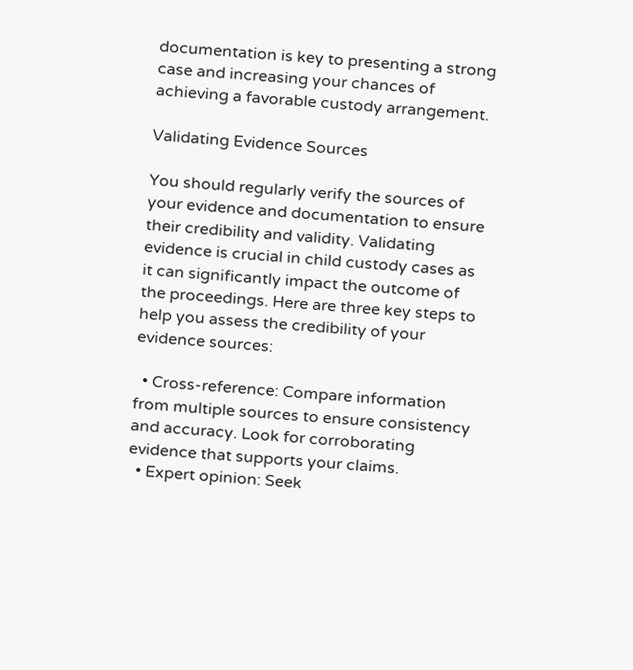documentation is key to presenting a strong case and increasing your chances of achieving a favorable custody arrangement.

Validating Evidence Sources

You should regularly verify the sources of your evidence and documentation to ensure their credibility and validity. Validating evidence is crucial in child custody cases as it can significantly impact the outcome of the proceedings. Here are three key steps to help you assess the credibility of your evidence sources:

  • Cross-reference: Compare information from multiple sources to ensure consistency and accuracy. Look for corroborating evidence that supports your claims.
  • Expert opinion: Seek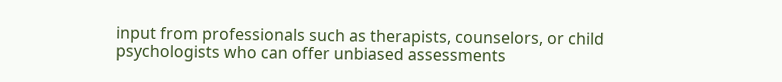input from professionals such as therapists, counselors, or child psychologists who can offer unbiased assessments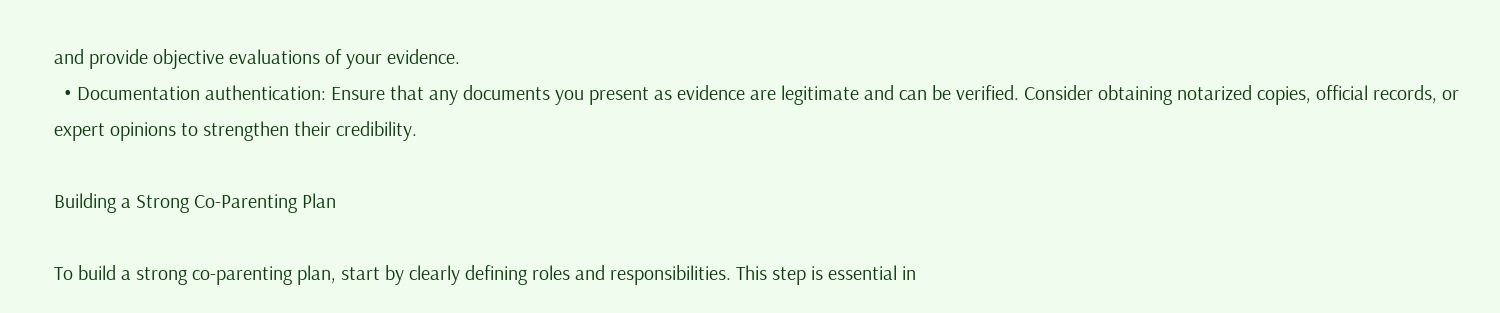and provide objective evaluations of your evidence.
  • Documentation authentication: Ensure that any documents you present as evidence are legitimate and can be verified. Consider obtaining notarized copies, official records, or expert opinions to strengthen their credibility.

Building a Strong Co-Parenting Plan

To build a strong co-parenting plan, start by clearly defining roles and responsibilities. This step is essential in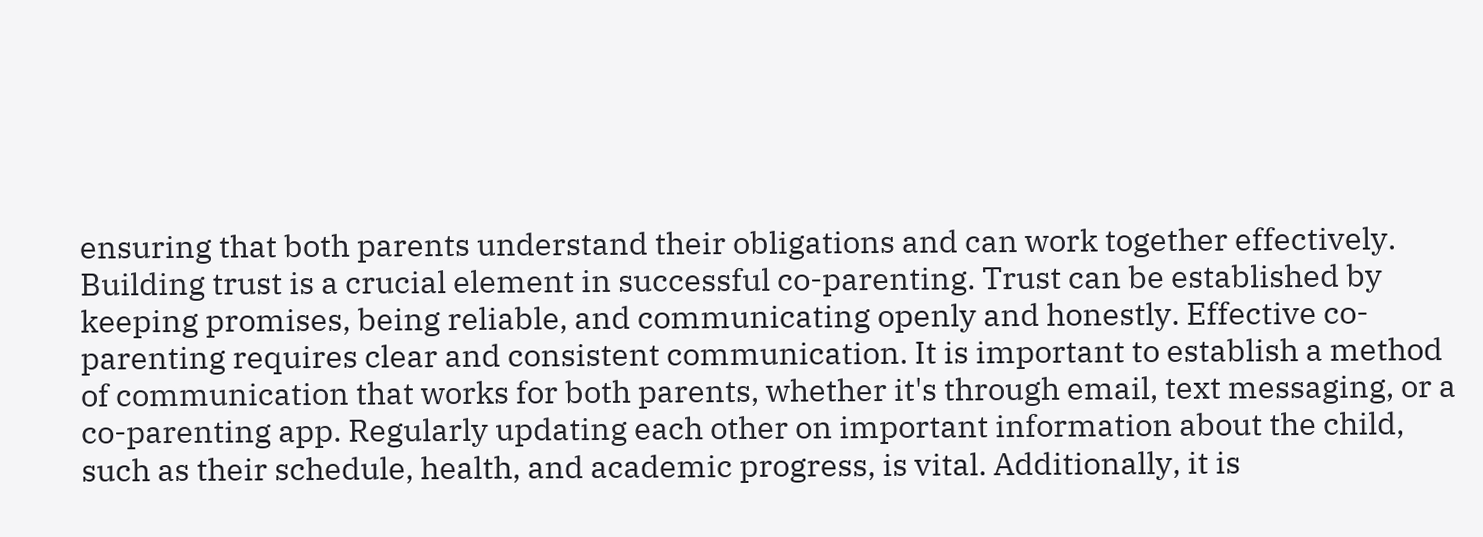ensuring that both parents understand their obligations and can work together effectively. Building trust is a crucial element in successful co-parenting. Trust can be established by keeping promises, being reliable, and communicating openly and honestly. Effective co-parenting requires clear and consistent communication. It is important to establish a method of communication that works for both parents, whether it's through email, text messaging, or a co-parenting app. Regularly updating each other on important information about the child, such as their schedule, health, and academic progress, is vital. Additionally, it is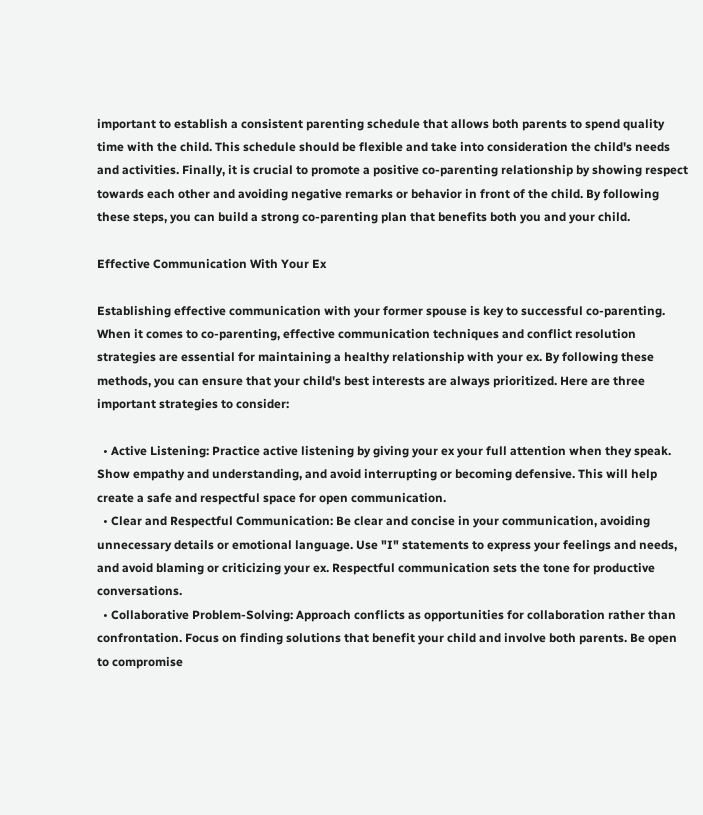important to establish a consistent parenting schedule that allows both parents to spend quality time with the child. This schedule should be flexible and take into consideration the child's needs and activities. Finally, it is crucial to promote a positive co-parenting relationship by showing respect towards each other and avoiding negative remarks or behavior in front of the child. By following these steps, you can build a strong co-parenting plan that benefits both you and your child.

Effective Communication With Your Ex

Establishing effective communication with your former spouse is key to successful co-parenting. When it comes to co-parenting, effective communication techniques and conflict resolution strategies are essential for maintaining a healthy relationship with your ex. By following these methods, you can ensure that your child's best interests are always prioritized. Here are three important strategies to consider:

  • Active Listening: Practice active listening by giving your ex your full attention when they speak. Show empathy and understanding, and avoid interrupting or becoming defensive. This will help create a safe and respectful space for open communication.
  • Clear and Respectful Communication: Be clear and concise in your communication, avoiding unnecessary details or emotional language. Use "I" statements to express your feelings and needs, and avoid blaming or criticizing your ex. Respectful communication sets the tone for productive conversations.
  • Collaborative Problem-Solving: Approach conflicts as opportunities for collaboration rather than confrontation. Focus on finding solutions that benefit your child and involve both parents. Be open to compromise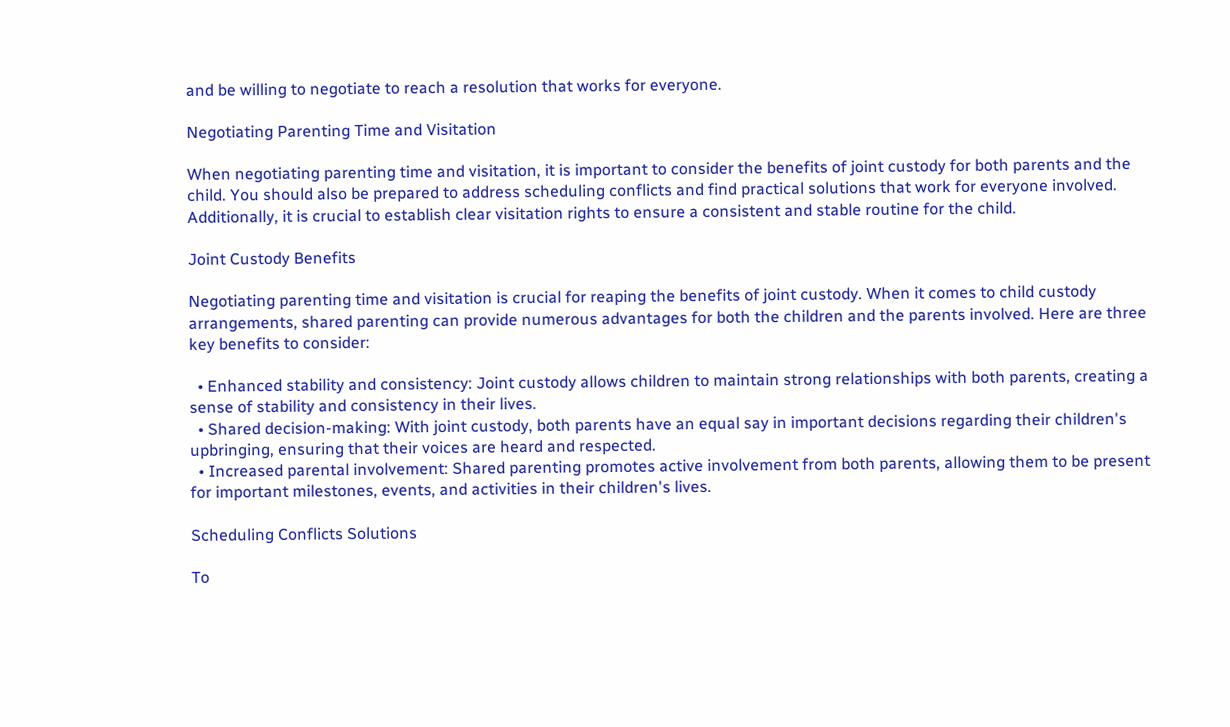and be willing to negotiate to reach a resolution that works for everyone.

Negotiating Parenting Time and Visitation

When negotiating parenting time and visitation, it is important to consider the benefits of joint custody for both parents and the child. You should also be prepared to address scheduling conflicts and find practical solutions that work for everyone involved. Additionally, it is crucial to establish clear visitation rights to ensure a consistent and stable routine for the child.

Joint Custody Benefits

Negotiating parenting time and visitation is crucial for reaping the benefits of joint custody. When it comes to child custody arrangements, shared parenting can provide numerous advantages for both the children and the parents involved. Here are three key benefits to consider:

  • Enhanced stability and consistency: Joint custody allows children to maintain strong relationships with both parents, creating a sense of stability and consistency in their lives.
  • Shared decision-making: With joint custody, both parents have an equal say in important decisions regarding their children's upbringing, ensuring that their voices are heard and respected.
  • Increased parental involvement: Shared parenting promotes active involvement from both parents, allowing them to be present for important milestones, events, and activities in their children's lives.

Scheduling Conflicts Solutions

To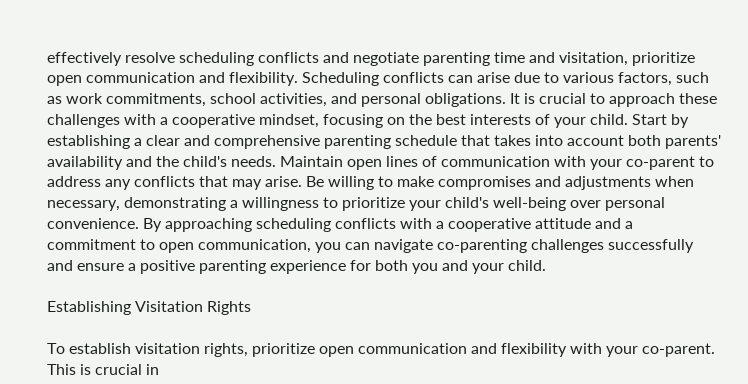effectively resolve scheduling conflicts and negotiate parenting time and visitation, prioritize open communication and flexibility. Scheduling conflicts can arise due to various factors, such as work commitments, school activities, and personal obligations. It is crucial to approach these challenges with a cooperative mindset, focusing on the best interests of your child. Start by establishing a clear and comprehensive parenting schedule that takes into account both parents' availability and the child's needs. Maintain open lines of communication with your co-parent to address any conflicts that may arise. Be willing to make compromises and adjustments when necessary, demonstrating a willingness to prioritize your child's well-being over personal convenience. By approaching scheduling conflicts with a cooperative attitude and a commitment to open communication, you can navigate co-parenting challenges successfully and ensure a positive parenting experience for both you and your child.

Establishing Visitation Rights

To establish visitation rights, prioritize open communication and flexibility with your co-parent. This is crucial in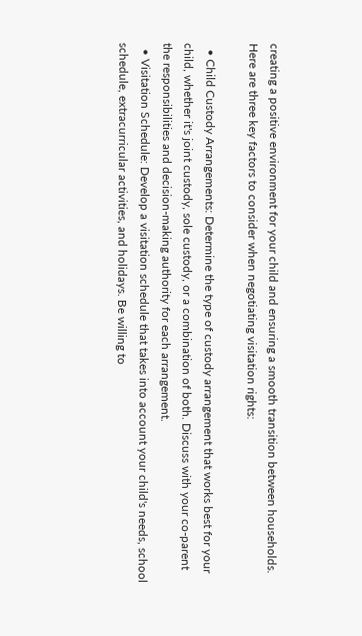creating a positive environment for your child and ensuring a smooth transition between households. Here are three key factors to consider when negotiating visitation rights:

  • Child Custody Arrangements: Determine the type of custody arrangement that works best for your child, whether it's joint custody, sole custody, or a combination of both. Discuss with your co-parent the responsibilities and decision-making authority for each arrangement.
  • Visitation Schedule: Develop a visitation schedule that takes into account your child's needs, school schedule, extracurricular activities, and holidays. Be willing to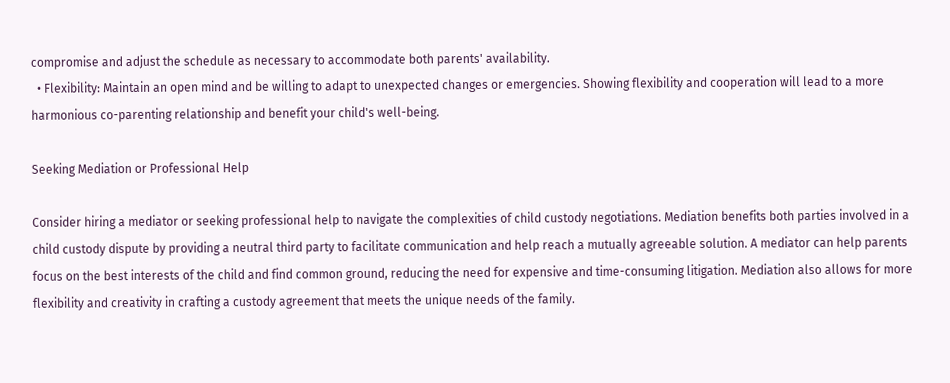compromise and adjust the schedule as necessary to accommodate both parents' availability.
  • Flexibility: Maintain an open mind and be willing to adapt to unexpected changes or emergencies. Showing flexibility and cooperation will lead to a more harmonious co-parenting relationship and benefit your child's well-being.

Seeking Mediation or Professional Help

Consider hiring a mediator or seeking professional help to navigate the complexities of child custody negotiations. Mediation benefits both parties involved in a child custody dispute by providing a neutral third party to facilitate communication and help reach a mutually agreeable solution. A mediator can help parents focus on the best interests of the child and find common ground, reducing the need for expensive and time-consuming litigation. Mediation also allows for more flexibility and creativity in crafting a custody agreement that meets the unique needs of the family.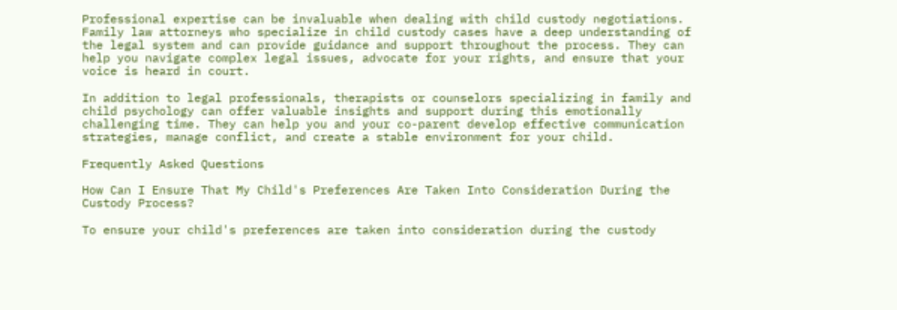Professional expertise can be invaluable when dealing with child custody negotiations. Family law attorneys who specialize in child custody cases have a deep understanding of the legal system and can provide guidance and support throughout the process. They can help you navigate complex legal issues, advocate for your rights, and ensure that your voice is heard in court.

In addition to legal professionals, therapists or counselors specializing in family and child psychology can offer valuable insights and support during this emotionally challenging time. They can help you and your co-parent develop effective communication strategies, manage conflict, and create a stable environment for your child.

Frequently Asked Questions

How Can I Ensure That My Child's Preferences Are Taken Into Consideration During the Custody Process?

To ensure your child's preferences are taken into consideration during the custody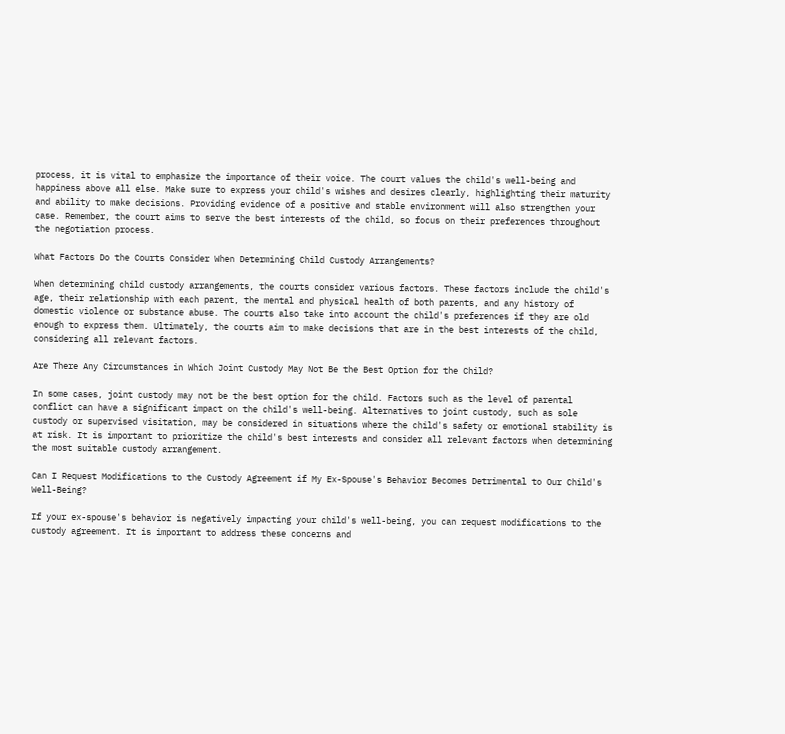process, it is vital to emphasize the importance of their voice. The court values the child's well-being and happiness above all else. Make sure to express your child's wishes and desires clearly, highlighting their maturity and ability to make decisions. Providing evidence of a positive and stable environment will also strengthen your case. Remember, the court aims to serve the best interests of the child, so focus on their preferences throughout the negotiation process.

What Factors Do the Courts Consider When Determining Child Custody Arrangements?

When determining child custody arrangements, the courts consider various factors. These factors include the child's age, their relationship with each parent, the mental and physical health of both parents, and any history of domestic violence or substance abuse. The courts also take into account the child's preferences if they are old enough to express them. Ultimately, the courts aim to make decisions that are in the best interests of the child, considering all relevant factors.

Are There Any Circumstances in Which Joint Custody May Not Be the Best Option for the Child?

In some cases, joint custody may not be the best option for the child. Factors such as the level of parental conflict can have a significant impact on the child's well-being. Alternatives to joint custody, such as sole custody or supervised visitation, may be considered in situations where the child's safety or emotional stability is at risk. It is important to prioritize the child's best interests and consider all relevant factors when determining the most suitable custody arrangement.

Can I Request Modifications to the Custody Agreement if My Ex-Spouse's Behavior Becomes Detrimental to Our Child's Well-Being?

If your ex-spouse's behavior is negatively impacting your child's well-being, you can request modifications to the custody agreement. It is important to address these concerns and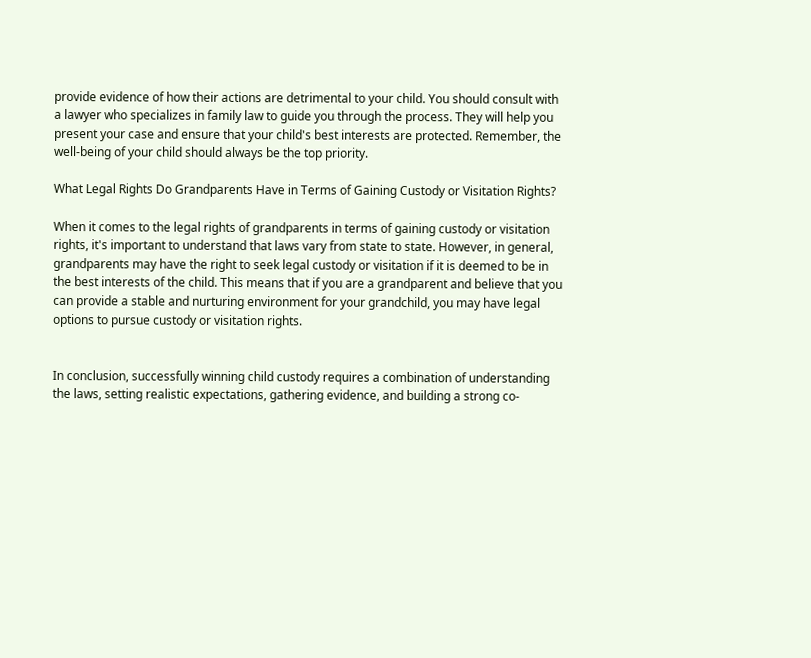provide evidence of how their actions are detrimental to your child. You should consult with a lawyer who specializes in family law to guide you through the process. They will help you present your case and ensure that your child's best interests are protected. Remember, the well-being of your child should always be the top priority.

What Legal Rights Do Grandparents Have in Terms of Gaining Custody or Visitation Rights?

When it comes to the legal rights of grandparents in terms of gaining custody or visitation rights, it's important to understand that laws vary from state to state. However, in general, grandparents may have the right to seek legal custody or visitation if it is deemed to be in the best interests of the child. This means that if you are a grandparent and believe that you can provide a stable and nurturing environment for your grandchild, you may have legal options to pursue custody or visitation rights.


In conclusion, successfully winning child custody requires a combination of understanding the laws, setting realistic expectations, gathering evidence, and building a strong co-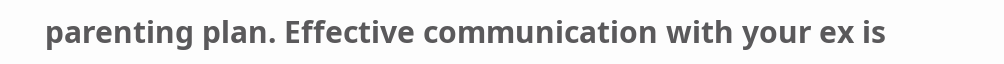parenting plan. Effective communication with your ex is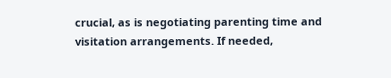crucial, as is negotiating parenting time and visitation arrangements. If needed,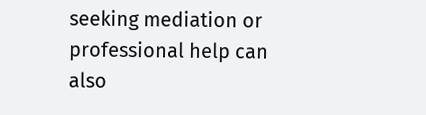seeking mediation or professional help can also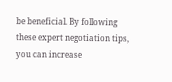be beneficial. By following these expert negotiation tips, you can increase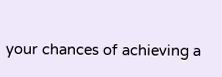your chances of achieving a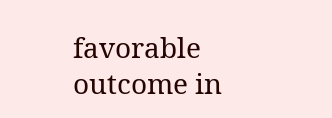favorable outcome in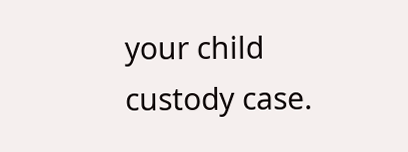your child custody case.